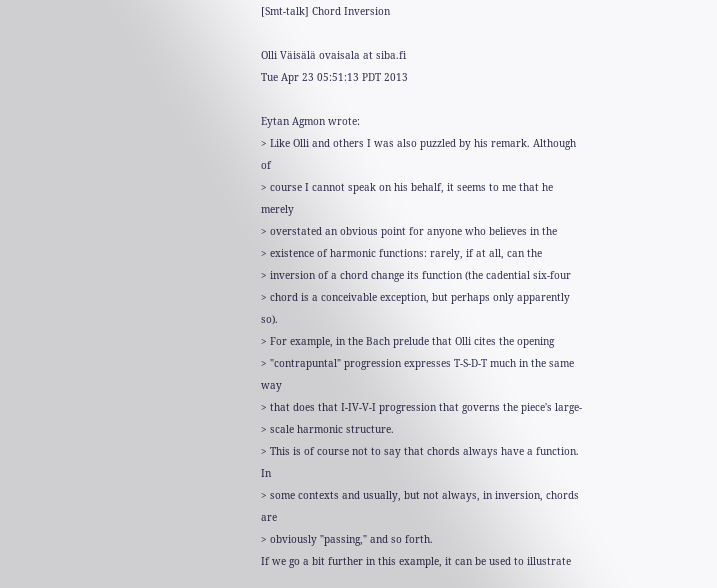[Smt-talk] Chord Inversion

Olli Väisälä ovaisala at siba.fi
Tue Apr 23 05:51:13 PDT 2013

Eytan Agmon wrote:
> Like Olli and others I was also puzzled by his remark. Although of
> course I cannot speak on his behalf, it seems to me that he merely
> overstated an obvious point for anyone who believes in the
> existence of harmonic functions: rarely, if at all, can the
> inversion of a chord change its function (the cadential six-four
> chord is a conceivable exception, but perhaps only apparently so).
> For example, in the Bach prelude that Olli cites the opening
> "contrapuntal" progression expresses T-S-D-T much in the same way
> that does that I-IV-V-I progression that governs the piece's large-
> scale harmonic structure.
> This is of course not to say that chords always have a function. In
> some contexts and usually, but not always, in inversion, chords are
> obviously "passing," and so forth.
If we go a bit further in this example, it can be used to illustrate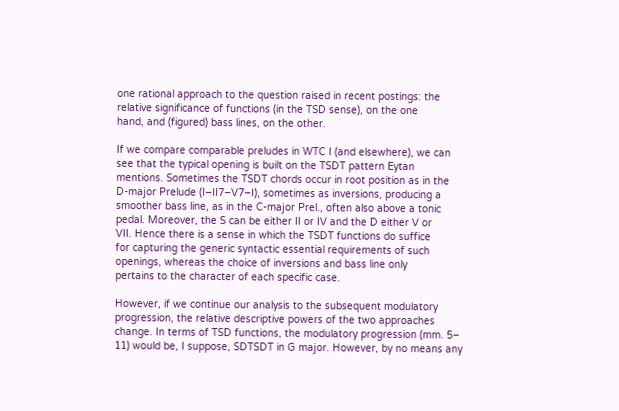one rational approach to the question raised in recent postings: the
relative significance of functions (in the TSD sense), on the one
hand, and (figured) bass lines, on the other.

If we compare comparable preludes in WTC I (and elsewhere), we can
see that the typical opening is built on the TSDT pattern Eytan
mentions. Sometimes the TSDT chords occur in root position as in the
D-major Prelude (I–II7–V7–I), sometimes as inversions, producing a
smoother bass line, as in the C-major Prel., often also above a tonic
pedal. Moreover, the S can be either II or IV and the D either V or
VII. Hence there is a sense in which the TSDT functions do suffice
for capturing the generic syntactic essential requirements of such
openings, whereas the choice of inversions and bass line only
pertains to the character of each specific case.

However, if we continue our analysis to the subsequent modulatory
progression, the relative descriptive powers of the two approaches
change. In terms of TSD functions, the modulatory progression (mm. 5–
11) would be, I suppose, SDTSDT in G major. However, by no means any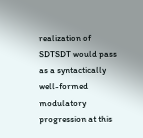realization of SDTSDT would pass as a syntactically well-formed
modulatory progression at this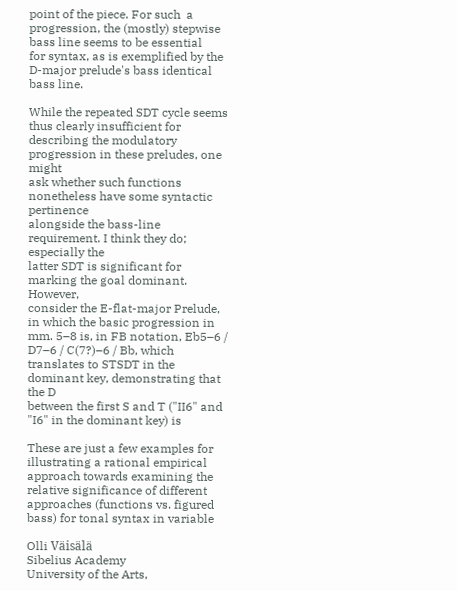point of the piece. For such  a
progression, the (mostly) stepwise bass line seems to be essential
for syntax, as is exemplified by the D-major prelude's bass identical
bass line.

While the repeated SDT cycle seems thus clearly insufficient for
describing the modulatory progression in these preludes, one might
ask whether such functions nonetheless have some syntactic pertinence
alongside the bass-line requirement. I think they do; especially the
latter SDT is significant for marking the goal dominant. However,
consider the E-flat-major Prelude, in which the basic progression in
mm. 5–8 is, in FB notation, Eb5–6 / D7–6 / C(7?)–6 / Bb, which
translates to STSDT in the dominant key, demonstrating that the D
between the first S and T ("II6" and "I6" in the dominant key) is

These are just a few examples for illustrating a rational empirical
approach towards examining the relative significance of different
approaches (functions vs. figured bass) for tonal syntax in variable

Olli Väisälä
Sibelius Academy
University of the Arts,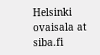Helsinki
ovaisala at siba.fi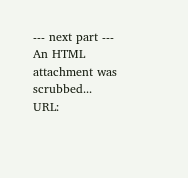--- next part ---
An HTML attachment was scrubbed...
URL: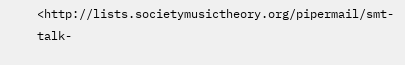<http://lists.societymusictheory.org/pipermail/smt-talk-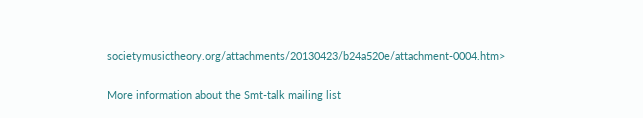societymusictheory.org/attachments/20130423/b24a520e/attachment-0004.htm>

More information about the Smt-talk mailing list